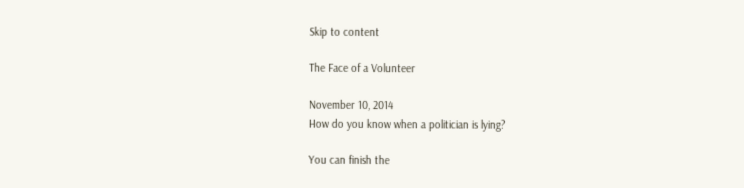Skip to content

The Face of a Volunteer

November 10, 2014
How do you know when a politician is lying?

You can finish the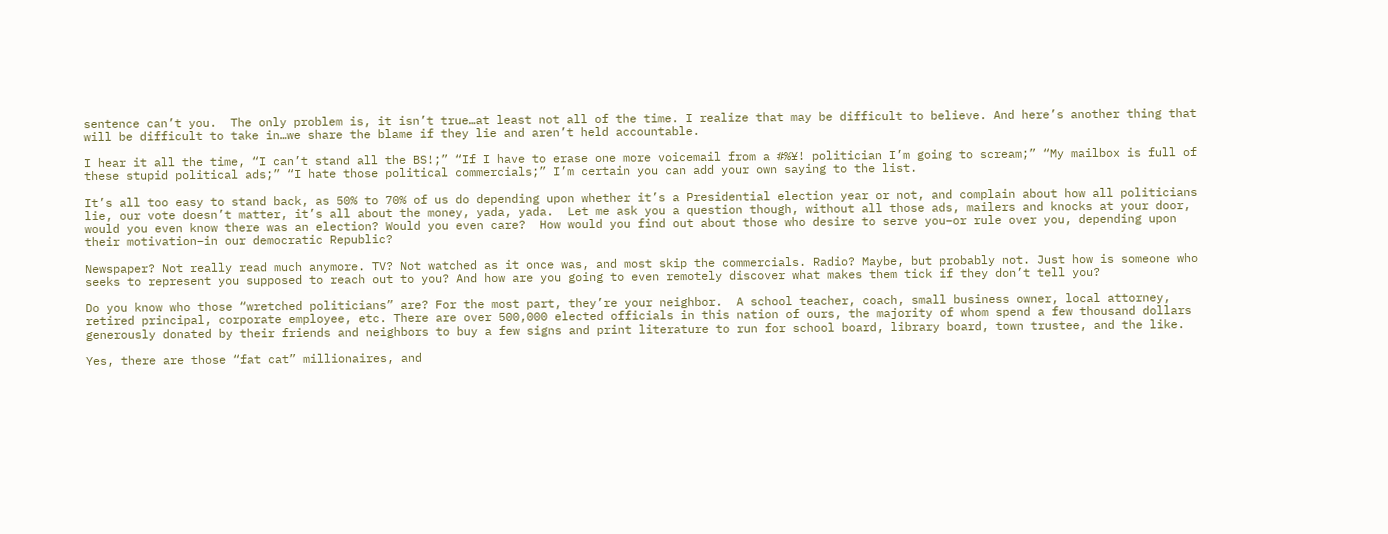sentence can’t you.  The only problem is, it isn’t true…at least not all of the time. I realize that may be difficult to believe. And here’s another thing that will be difficult to take in…we share the blame if they lie and aren’t held accountable.

I hear it all the time, “I can’t stand all the BS!;” “If I have to erase one more voicemail from a #%¥! politician I’m going to scream;” “My mailbox is full of these stupid political ads;” “I hate those political commercials;” I’m certain you can add your own saying to the list.

It’s all too easy to stand back, as 50% to 70% of us do depending upon whether it’s a Presidential election year or not, and complain about how all politicians lie, our vote doesn’t matter, it’s all about the money, yada, yada.  Let me ask you a question though, without all those ads, mailers and knocks at your door, would you even know there was an election? Would you even care?  How would you find out about those who desire to serve you–or rule over you, depending upon their motivation–in our democratic Republic?

Newspaper? Not really read much anymore. TV? Not watched as it once was, and most skip the commercials. Radio? Maybe, but probably not. Just how is someone who seeks to represent you supposed to reach out to you? And how are you going to even remotely discover what makes them tick if they don’t tell you?

Do you know who those “wretched politicians” are? For the most part, they’re your neighbor.  A school teacher, coach, small business owner, local attorney, retired principal, corporate employee, etc. There are over 500,000 elected officials in this nation of ours, the majority of whom spend a few thousand dollars generously donated by their friends and neighbors to buy a few signs and print literature to run for school board, library board, town trustee, and the like.

Yes, there are those “fat cat” millionaires, and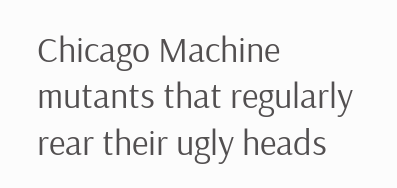Chicago Machine mutants that regularly rear their ugly heads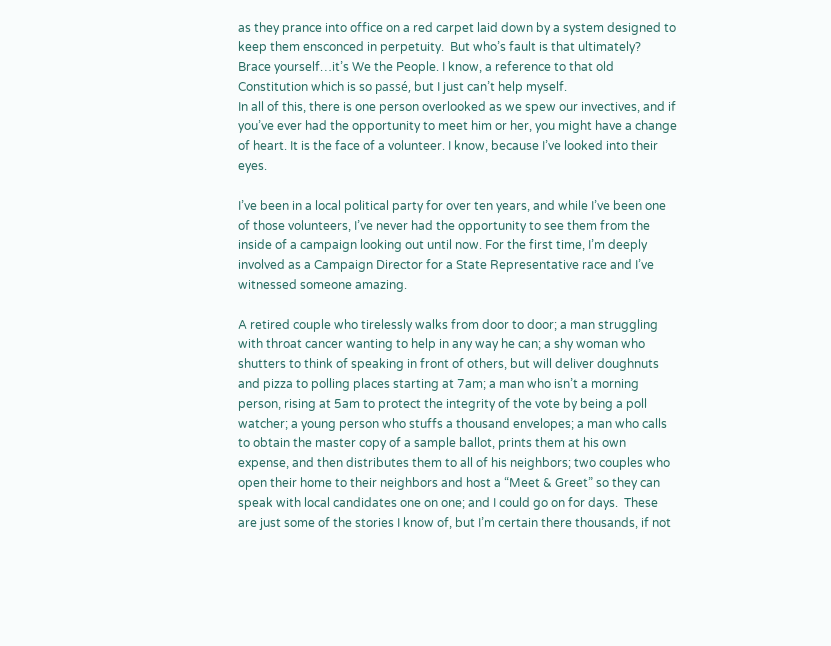as they prance into office on a red carpet laid down by a system designed to keep them ensconced in perpetuity.  But who’s fault is that ultimately?  Brace yourself…it’s We the People. I know, a reference to that old Constitution which is so passé, but I just can’t help myself.
In all of this, there is one person overlooked as we spew our invectives, and if you’ve ever had the opportunity to meet him or her, you might have a change of heart. It is the face of a volunteer. I know, because I’ve looked into their eyes.

I’ve been in a local political party for over ten years, and while I’ve been one of those volunteers, I’ve never had the opportunity to see them from the inside of a campaign looking out until now. For the first time, I’m deeply involved as a Campaign Director for a State Representative race and I’ve witnessed someone amazing.

A retired couple who tirelessly walks from door to door; a man struggling with throat cancer wanting to help in any way he can; a shy woman who shutters to think of speaking in front of others, but will deliver doughnuts and pizza to polling places starting at 7am; a man who isn’t a morning person, rising at 5am to protect the integrity of the vote by being a poll watcher; a young person who stuffs a thousand envelopes; a man who calls to obtain the master copy of a sample ballot, prints them at his own expense, and then distributes them to all of his neighbors; two couples who open their home to their neighbors and host a “Meet & Greet” so they can speak with local candidates one on one; and I could go on for days.  These are just some of the stories I know of, but I’m certain there thousands, if not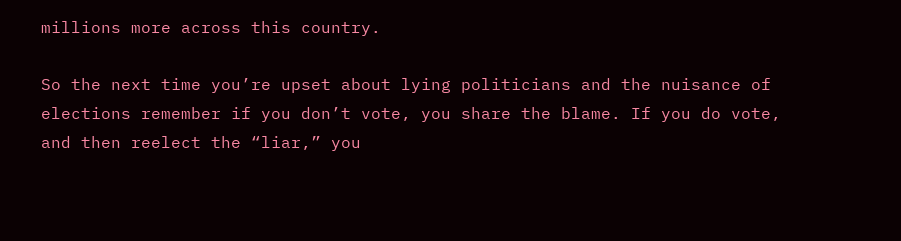millions more across this country.

So the next time you’re upset about lying politicians and the nuisance of elections remember if you don’t vote, you share the blame. If you do vote, and then reelect the “liar,” you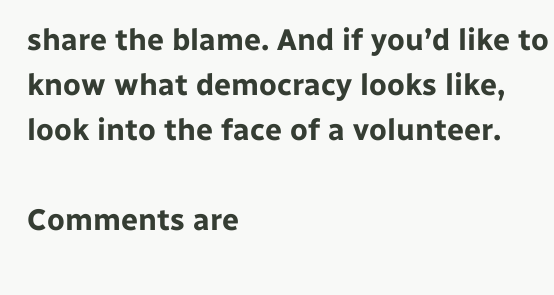share the blame. And if you’d like to know what democracy looks like, look into the face of a volunteer.

Comments are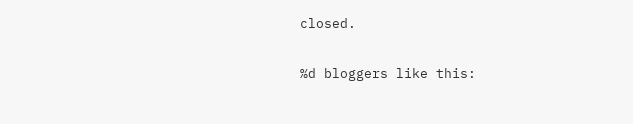closed.

%d bloggers like this: